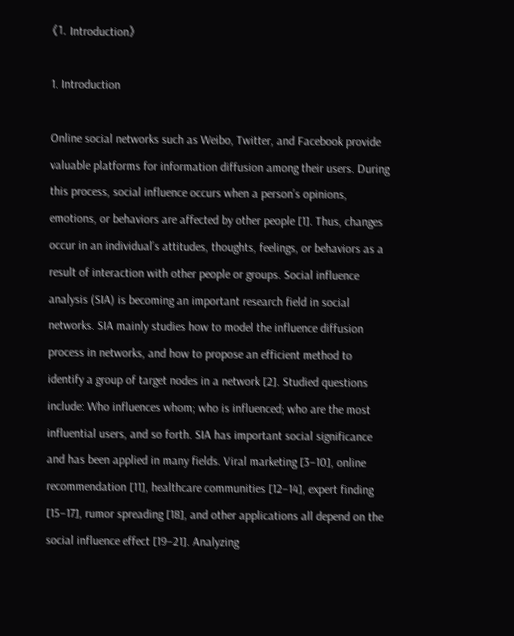《1. Introduction》

1. Introduction

Online social networks such as Weibo, Twitter, and Facebook provide valuable platforms for information diffusion among their users. During this process, social influence occurs when a person’s opinions, emotions, or behaviors are affected by other people [1]. Thus, changes occur in an individual’s attitudes, thoughts, feelings, or behaviors as a result of interaction with other people or groups. Social influence analysis (SIA) is becoming an important research field in social networks. SIA mainly studies how to model the influence diffusion process in networks, and how to propose an efficient method to identify a group of target nodes in a network [2]. Studied questions include: Who influences whom; who is influenced; who are the most influential users, and so forth. SIA has important social significance and has been applied in many fields. Viral marketing [3–10], online recommendation [11], healthcare communities [12–14], expert finding [15–17], rumor spreading [18], and other applications all depend on the social influence effect [19–21]. Analyzing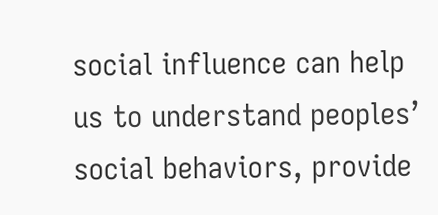social influence can help us to understand peoples’ social behaviors, provide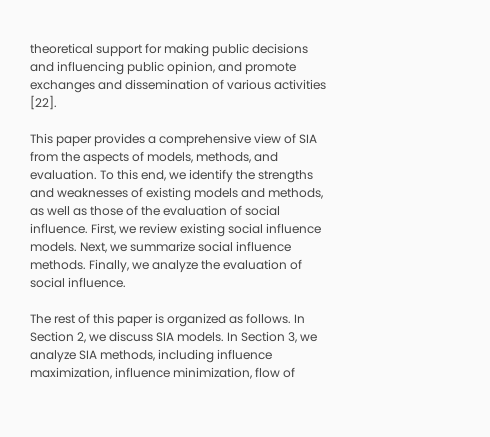theoretical support for making public decisions and influencing public opinion, and promote exchanges and dissemination of various activities [22].

This paper provides a comprehensive view of SIA from the aspects of models, methods, and evaluation. To this end, we identify the strengths and weaknesses of existing models and methods, as well as those of the evaluation of social influence. First, we review existing social influence models. Next, we summarize social influence methods. Finally, we analyze the evaluation of social influence.

The rest of this paper is organized as follows. In Section 2, we discuss SIA models. In Section 3, we analyze SIA methods, including influence maximization, influence minimization, flow of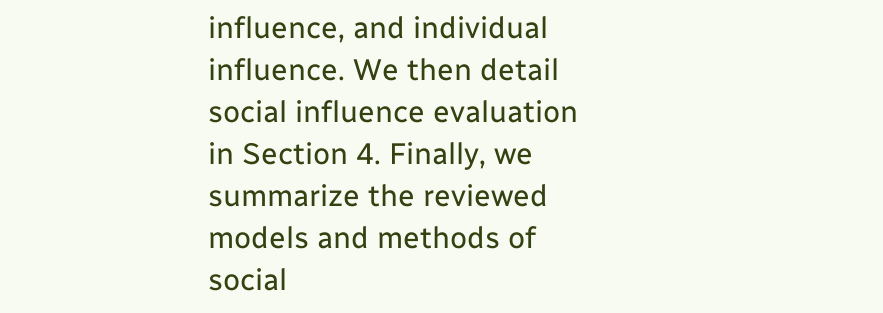influence, and individual influence. We then detail social influence evaluation in Section 4. Finally, we summarize the reviewed models and methods of social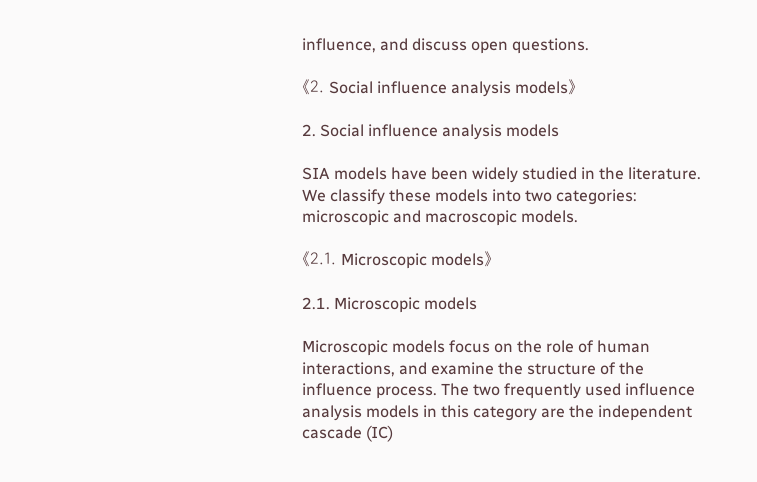influence, and discuss open questions.

《2. Social influence analysis models》

2. Social influence analysis models

SIA models have been widely studied in the literature. We classify these models into two categories: microscopic and macroscopic models.

《2.1. Microscopic models》

2.1. Microscopic models

Microscopic models focus on the role of human interactions, and examine the structure of the influence process. The two frequently used influence analysis models in this category are the independent cascade (IC)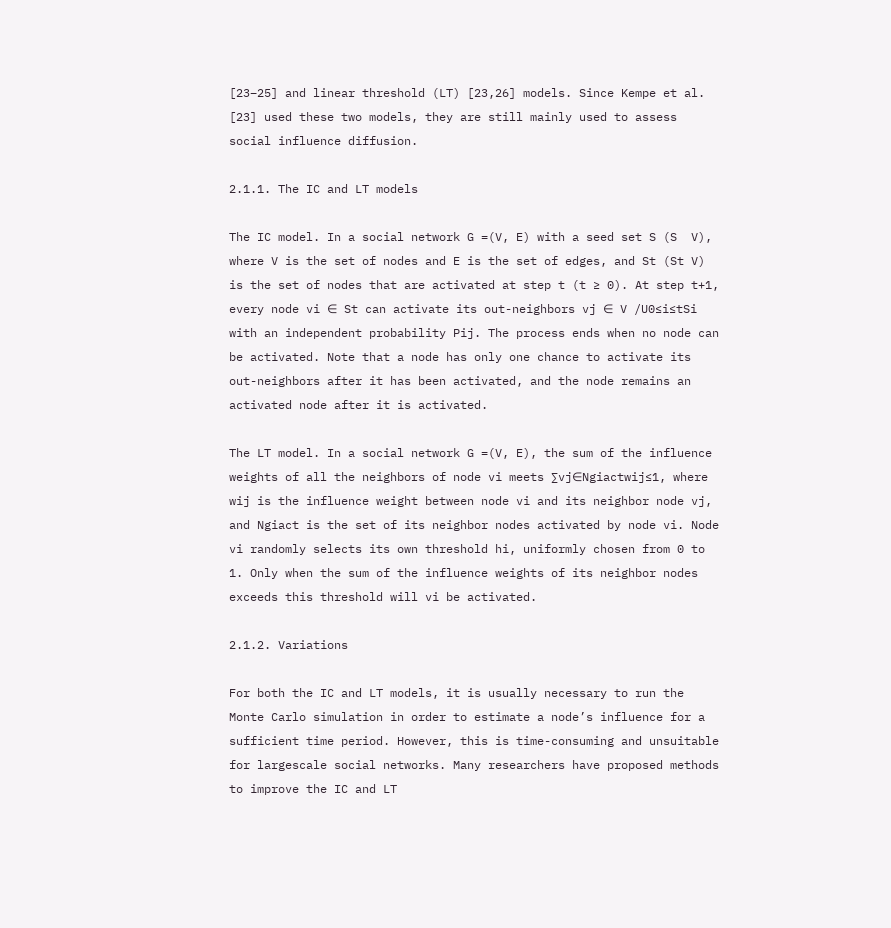[23–25] and linear threshold (LT) [23,26] models. Since Kempe et al. [23] used these two models, they are still mainly used to assess social influence diffusion.

2.1.1. The IC and LT models

The IC model. In a social network G =(V, E) with a seed set S (S  V), where V is the set of nodes and E is the set of edges, and St (St V) is the set of nodes that are activated at step t (t ≥ 0). At step t+1, every node vi ∈ St can activate its out-neighbors vj ∈ V /U0≤i≤tSi with an independent probability Pij. The process ends when no node can be activated. Note that a node has only one chance to activate its out-neighbors after it has been activated, and the node remains an activated node after it is activated.

The LT model. In a social network G =(V, E), the sum of the influence weights of all the neighbors of node vi meets ∑vj∈Ngiactwij≤1, where wij is the influence weight between node vi and its neighbor node vj, and Ngiact is the set of its neighbor nodes activated by node vi. Node vi randomly selects its own threshold hi, uniformly chosen from 0 to 1. Only when the sum of the influence weights of its neighbor nodes exceeds this threshold will vi be activated.

2.1.2. Variations

For both the IC and LT models, it is usually necessary to run the Monte Carlo simulation in order to estimate a node’s influence for a sufficient time period. However, this is time-consuming and unsuitable for largescale social networks. Many researchers have proposed methods to improve the IC and LT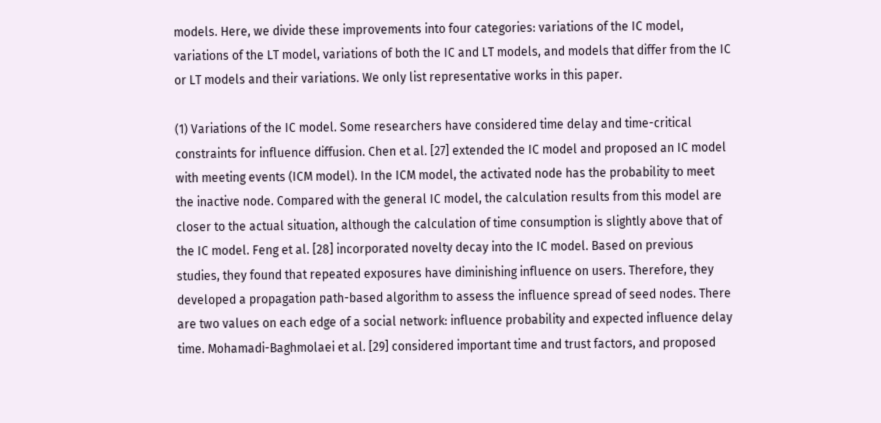models. Here, we divide these improvements into four categories: variations of the IC model, variations of the LT model, variations of both the IC and LT models, and models that differ from the IC or LT models and their variations. We only list representative works in this paper.

(1) Variations of the IC model. Some researchers have considered time delay and time-critical constraints for influence diffusion. Chen et al. [27] extended the IC model and proposed an IC model with meeting events (ICM model). In the ICM model, the activated node has the probability to meet the inactive node. Compared with the general IC model, the calculation results from this model are closer to the actual situation, although the calculation of time consumption is slightly above that of the IC model. Feng et al. [28] incorporated novelty decay into the IC model. Based on previous studies, they found that repeated exposures have diminishing influence on users. Therefore, they developed a propagation path-based algorithm to assess the influence spread of seed nodes. There are two values on each edge of a social network: influence probability and expected influence delay time. Mohamadi-Baghmolaei et al. [29] considered important time and trust factors, and proposed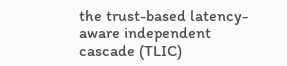the trust-based latency-aware independent cascade (TLIC)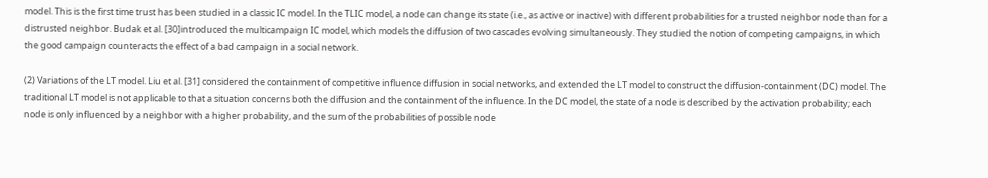model. This is the first time trust has been studied in a classic IC model. In the TLIC model, a node can change its state (i.e., as active or inactive) with different probabilities for a trusted neighbor node than for a distrusted neighbor. Budak et al. [30]introduced the multicampaign IC model, which models the diffusion of two cascades evolving simultaneously. They studied the notion of competing campaigns, in which the good campaign counteracts the effect of a bad campaign in a social network.

(2) Variations of the LT model. Liu et al. [31] considered the containment of competitive influence diffusion in social networks, and extended the LT model to construct the diffusion-containment (DC) model. The traditional LT model is not applicable to that a situation concerns both the diffusion and the containment of the influence. In the DC model, the state of a node is described by the activation probability; each node is only influenced by a neighbor with a higher probability, and the sum of the probabilities of possible node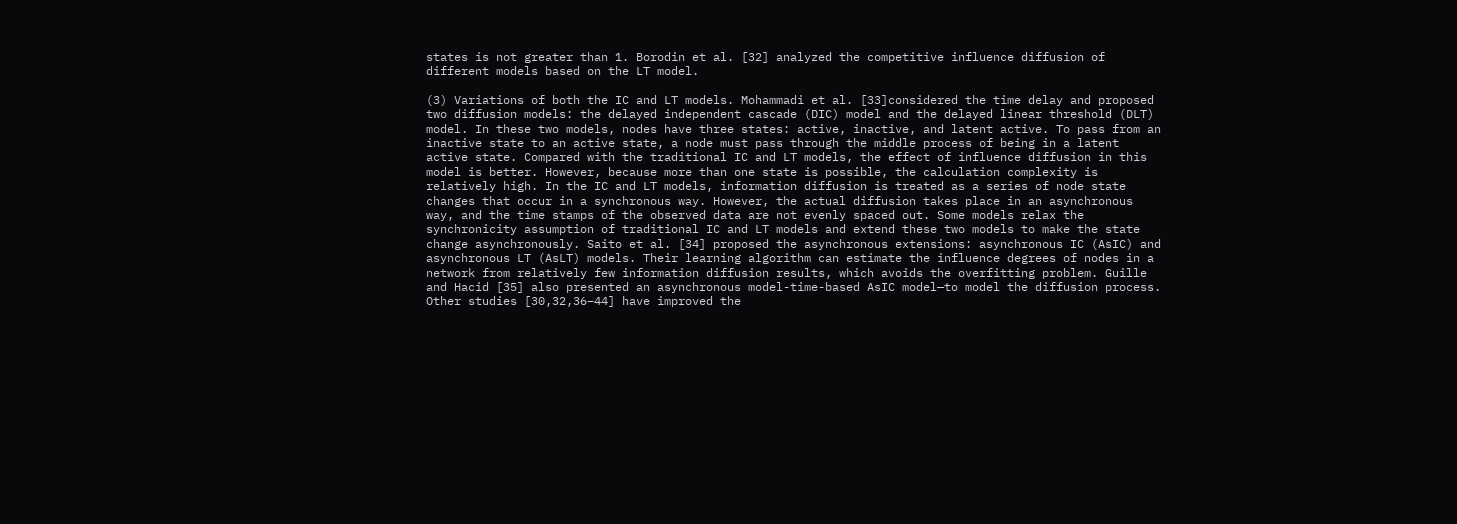states is not greater than 1. Borodin et al. [32] analyzed the competitive influence diffusion of different models based on the LT model.

(3) Variations of both the IC and LT models. Mohammadi et al. [33]considered the time delay and proposed two diffusion models: the delayed independent cascade (DIC) model and the delayed linear threshold (DLT) model. In these two models, nodes have three states: active, inactive, and latent active. To pass from an inactive state to an active state, a node must pass through the middle process of being in a latent active state. Compared with the traditional IC and LT models, the effect of influence diffusion in this model is better. However, because more than one state is possible, the calculation complexity is relatively high. In the IC and LT models, information diffusion is treated as a series of node state changes that occur in a synchronous way. However, the actual diffusion takes place in an asynchronous way, and the time stamps of the observed data are not evenly spaced out. Some models relax the synchronicity assumption of traditional IC and LT models and extend these two models to make the state change asynchronously. Saito et al. [34] proposed the asynchronous extensions: asynchronous IC (AsIC) and asynchronous LT (AsLT) models. Their learning algorithm can estimate the influence degrees of nodes in a network from relatively few information diffusion results, which avoids the overfitting problem. Guille and Hacid [35] also presented an asynchronous model-time-based AsIC model—to model the diffusion process. Other studies [30,32,36–44] have improved the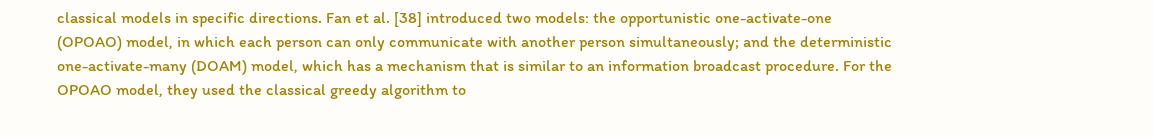classical models in specific directions. Fan et al. [38] introduced two models: the opportunistic one-activate-one (OPOAO) model, in which each person can only communicate with another person simultaneously; and the deterministic one-activate-many (DOAM) model, which has a mechanism that is similar to an information broadcast procedure. For the OPOAO model, they used the classical greedy algorithm to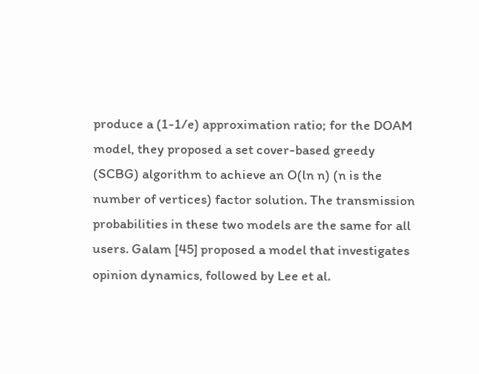produce a (1-1/e) approximation ratio; for the DOAM model, they proposed a set cover-based greedy (SCBG) algorithm to achieve an O(ln n) (n is the number of vertices) factor solution. The transmission probabilities in these two models are the same for all users. Galam [45] proposed a model that investigates opinion dynamics, followed by Lee et al.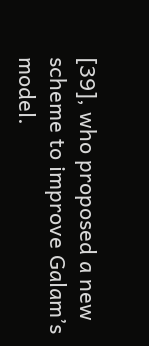[39], who proposed a new scheme to improve Galam’s model.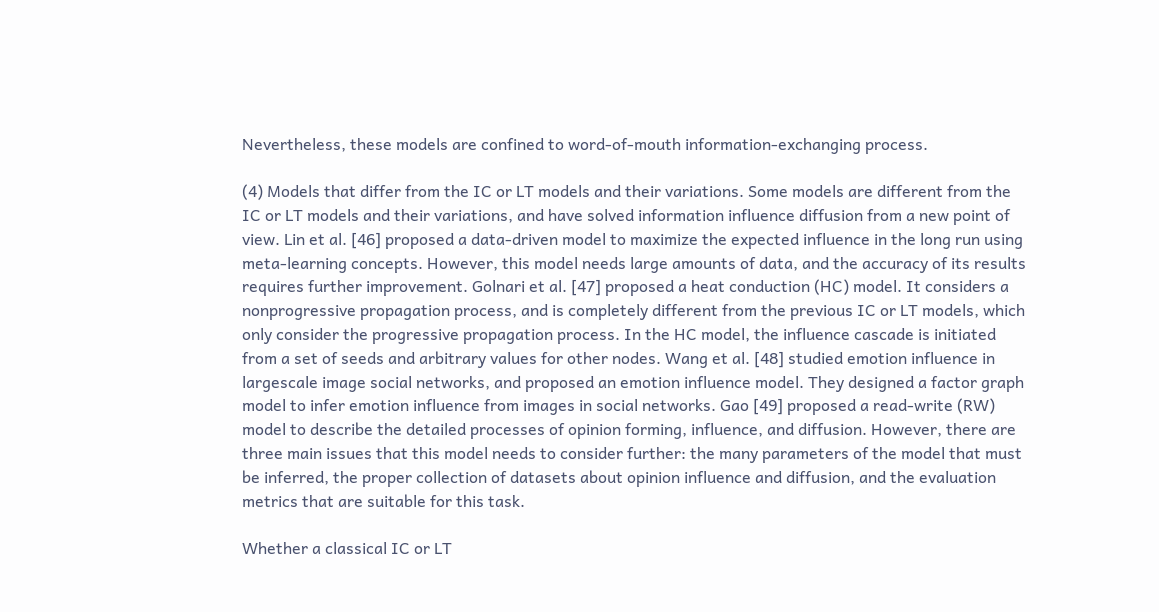Nevertheless, these models are confined to word-of-mouth information-exchanging process.

(4) Models that differ from the IC or LT models and their variations. Some models are different from the IC or LT models and their variations, and have solved information influence diffusion from a new point of view. Lin et al. [46] proposed a data-driven model to maximize the expected influence in the long run using meta-learning concepts. However, this model needs large amounts of data, and the accuracy of its results requires further improvement. Golnari et al. [47] proposed a heat conduction (HC) model. It considers a nonprogressive propagation process, and is completely different from the previous IC or LT models, which only consider the progressive propagation process. In the HC model, the influence cascade is initiated from a set of seeds and arbitrary values for other nodes. Wang et al. [48] studied emotion influence in largescale image social networks, and proposed an emotion influence model. They designed a factor graph model to infer emotion influence from images in social networks. Gao [49] proposed a read-write (RW) model to describe the detailed processes of opinion forming, influence, and diffusion. However, there are three main issues that this model needs to consider further: the many parameters of the model that must be inferred, the proper collection of datasets about opinion influence and diffusion, and the evaluation metrics that are suitable for this task.

Whether a classical IC or LT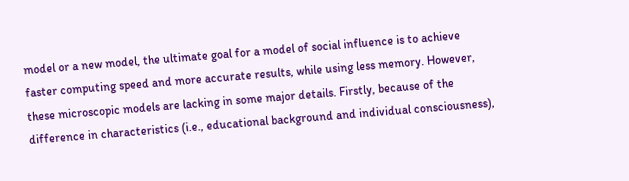model or a new model, the ultimate goal for a model of social influence is to achieve faster computing speed and more accurate results, while using less memory. However, these microscopic models are lacking in some major details. Firstly, because of the difference in characteristics (i.e., educational background and individual consciousness),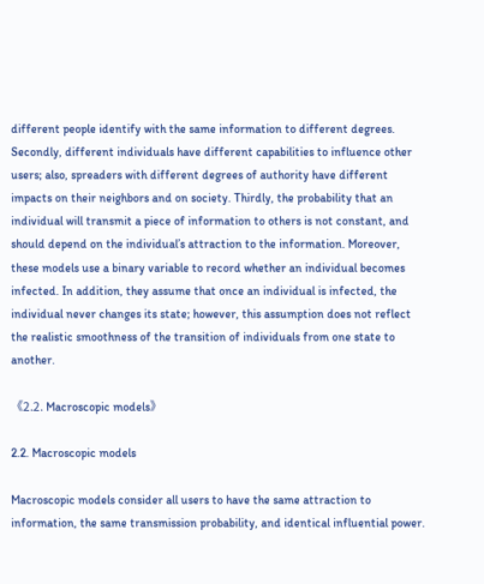different people identify with the same information to different degrees. Secondly, different individuals have different capabilities to influence other users; also, spreaders with different degrees of authority have different impacts on their neighbors and on society. Thirdly, the probability that an individual will transmit a piece of information to others is not constant, and should depend on the individual’s attraction to the information. Moreover, these models use a binary variable to record whether an individual becomes infected. In addition, they assume that once an individual is infected, the individual never changes its state; however, this assumption does not reflect the realistic smoothness of the transition of individuals from one state to another.

《2.2. Macroscopic models》

2.2. Macroscopic models

Macroscopic models consider all users to have the same attraction to information, the same transmission probability, and identical influential power.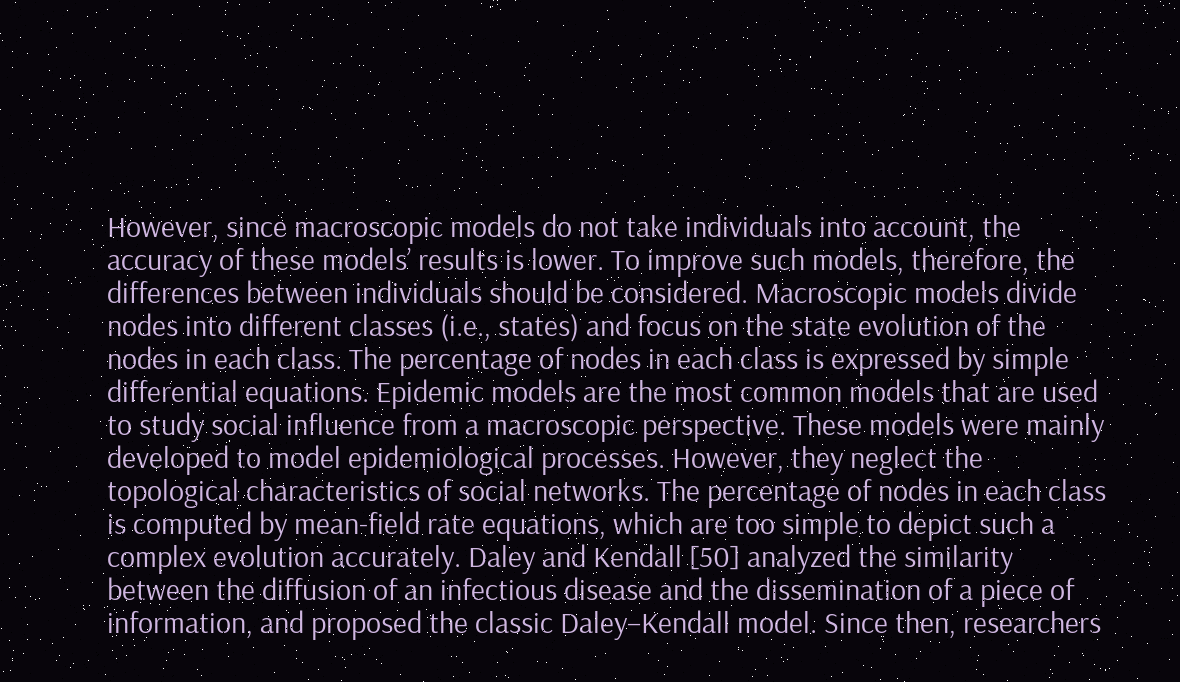However, since macroscopic models do not take individuals into account, the accuracy of these models’ results is lower. To improve such models, therefore, the differences between individuals should be considered. Macroscopic models divide nodes into different classes (i.e., states) and focus on the state evolution of the nodes in each class. The percentage of nodes in each class is expressed by simple differential equations. Epidemic models are the most common models that are used to study social influence from a macroscopic perspective. These models were mainly developed to model epidemiological processes. However, they neglect the topological characteristics of social networks. The percentage of nodes in each class is computed by mean-field rate equations, which are too simple to depict such a complex evolution accurately. Daley and Kendall [50] analyzed the similarity between the diffusion of an infectious disease and the dissemination of a piece of information, and proposed the classic Daley–Kendall model. Since then, researchers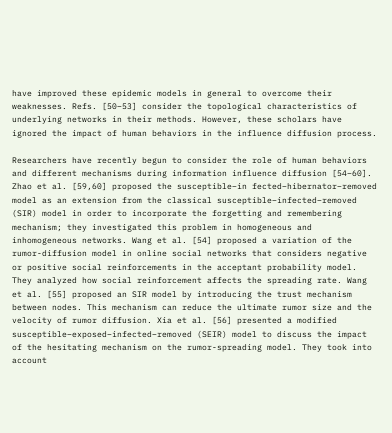have improved these epidemic models in general to overcome their weaknesses. Refs. [50–53] consider the topological characteristics of underlying networks in their methods. However, these scholars have ignored the impact of human behaviors in the influence diffusion process.

Researchers have recently begun to consider the role of human behaviors and different mechanisms during information influence diffusion [54–60]. Zhao et al. [59,60] proposed the susceptible–in fected–hibernator–removed model as an extension from the classical susceptible–infected–removed (SIR) model in order to incorporate the forgetting and remembering mechanism; they investigated this problem in homogeneous and inhomogeneous networks. Wang et al. [54] proposed a variation of the rumor-diffusion model in online social networks that considers negative or positive social reinforcements in the acceptant probability model. They analyzed how social reinforcement affects the spreading rate. Wang et al. [55] proposed an SIR model by introducing the trust mechanism between nodes. This mechanism can reduce the ultimate rumor size and the velocity of rumor diffusion. Xia et al. [56] presented a modified susceptible–exposed–infected–removed (SEIR) model to discuss the impact of the hesitating mechanism on the rumor-spreading model. They took into account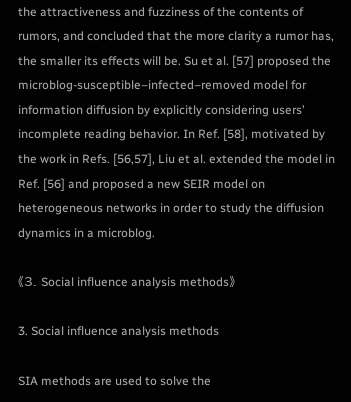the attractiveness and fuzziness of the contents of rumors, and concluded that the more clarity a rumor has, the smaller its effects will be. Su et al. [57] proposed the microblog-susceptible–infected–removed model for information diffusion by explicitly considering users’ incomplete reading behavior. In Ref. [58], motivated by the work in Refs. [56,57], Liu et al. extended the model in Ref. [56] and proposed a new SEIR model on heterogeneous networks in order to study the diffusion dynamics in a microblog.

《3. Social influence analysis methods》

3. Social influence analysis methods

SIA methods are used to solve the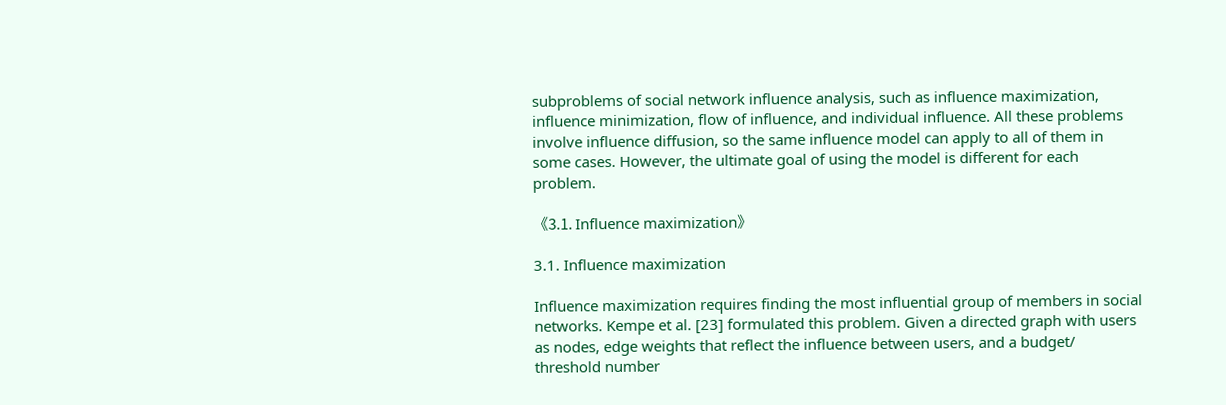subproblems of social network influence analysis, such as influence maximization, influence minimization, flow of influence, and individual influence. All these problems involve influence diffusion, so the same influence model can apply to all of them in some cases. However, the ultimate goal of using the model is different for each problem.

《3.1. Influence maximization》

3.1. Influence maximization

Influence maximization requires finding the most influential group of members in social networks. Kempe et al. [23] formulated this problem. Given a directed graph with users as nodes, edge weights that reflect the influence between users, and a budget/ threshold number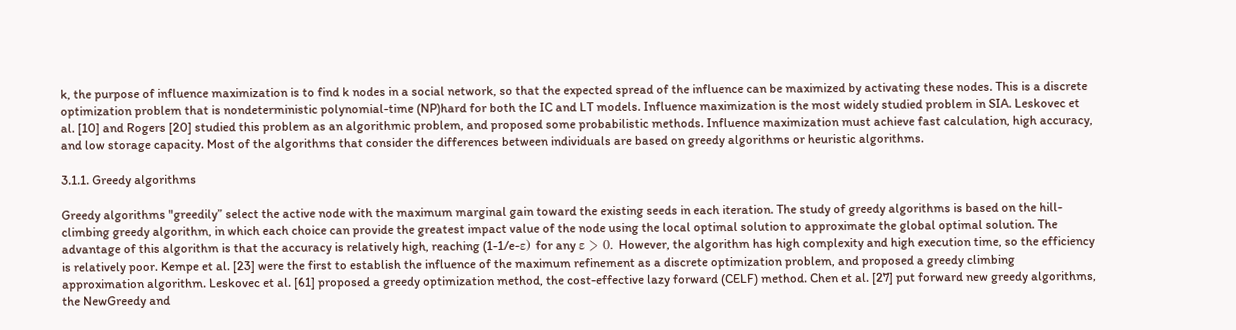k, the purpose of influence maximization is to find k nodes in a social network, so that the expected spread of the influence can be maximized by activating these nodes. This is a discrete optimization problem that is nondeterministic polynomial-time (NP)hard for both the IC and LT models. Influence maximization is the most widely studied problem in SIA. Leskovec et al. [10] and Rogers [20] studied this problem as an algorithmic problem, and proposed some probabilistic methods. Influence maximization must achieve fast calculation, high accuracy, and low storage capacity. Most of the algorithms that consider the differences between individuals are based on greedy algorithms or heuristic algorithms.

3.1.1. Greedy algorithms

Greedy algorithms "greedily” select the active node with the maximum marginal gain toward the existing seeds in each iteration. The study of greedy algorithms is based on the hill-climbing greedy algorithm, in which each choice can provide the greatest impact value of the node using the local optimal solution to approximate the global optimal solution. The advantage of this algorithm is that the accuracy is relatively high, reaching (1-1/e-ε) for any ε > 0. However, the algorithm has high complexity and high execution time, so the efficiency is relatively poor. Kempe et al. [23] were the first to establish the influence of the maximum refinement as a discrete optimization problem, and proposed a greedy climbing approximation algorithm. Leskovec et al. [61] proposed a greedy optimization method, the cost-effective lazy forward (CELF) method. Chen et al. [27] put forward new greedy algorithms, the NewGreedy and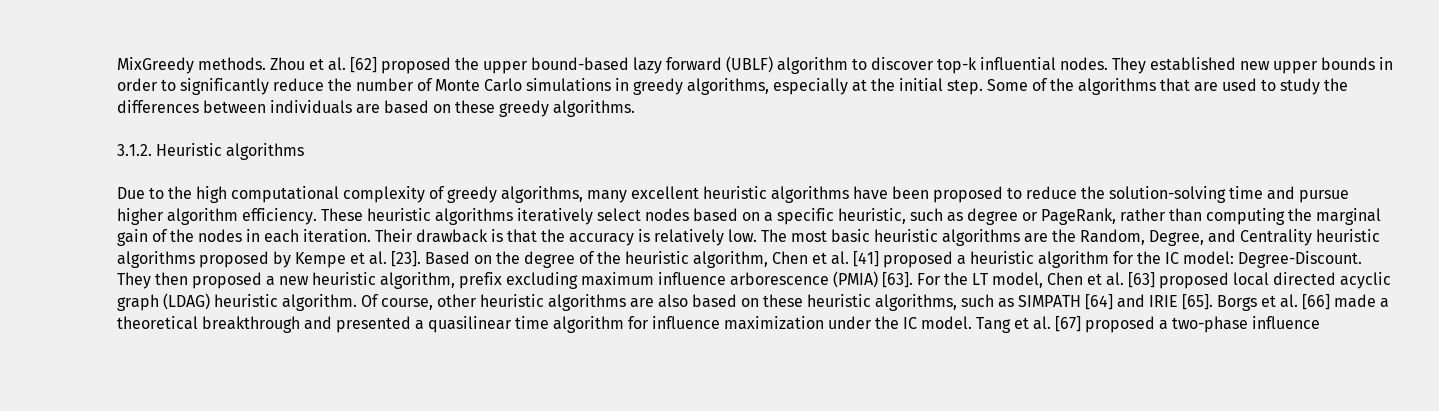MixGreedy methods. Zhou et al. [62] proposed the upper bound-based lazy forward (UBLF) algorithm to discover top-k influential nodes. They established new upper bounds in order to significantly reduce the number of Monte Carlo simulations in greedy algorithms, especially at the initial step. Some of the algorithms that are used to study the differences between individuals are based on these greedy algorithms.

3.1.2. Heuristic algorithms

Due to the high computational complexity of greedy algorithms, many excellent heuristic algorithms have been proposed to reduce the solution-solving time and pursue higher algorithm efficiency. These heuristic algorithms iteratively select nodes based on a specific heuristic, such as degree or PageRank, rather than computing the marginal gain of the nodes in each iteration. Their drawback is that the accuracy is relatively low. The most basic heuristic algorithms are the Random, Degree, and Centrality heuristic algorithms proposed by Kempe et al. [23]. Based on the degree of the heuristic algorithm, Chen et al. [41] proposed a heuristic algorithm for the IC model: Degree-Discount. They then proposed a new heuristic algorithm, prefix excluding maximum influence arborescence (PMIA) [63]. For the LT model, Chen et al. [63] proposed local directed acyclic graph (LDAG) heuristic algorithm. Of course, other heuristic algorithms are also based on these heuristic algorithms, such as SIMPATH [64] and IRIE [65]. Borgs et al. [66] made a theoretical breakthrough and presented a quasilinear time algorithm for influence maximization under the IC model. Tang et al. [67] proposed a two-phase influence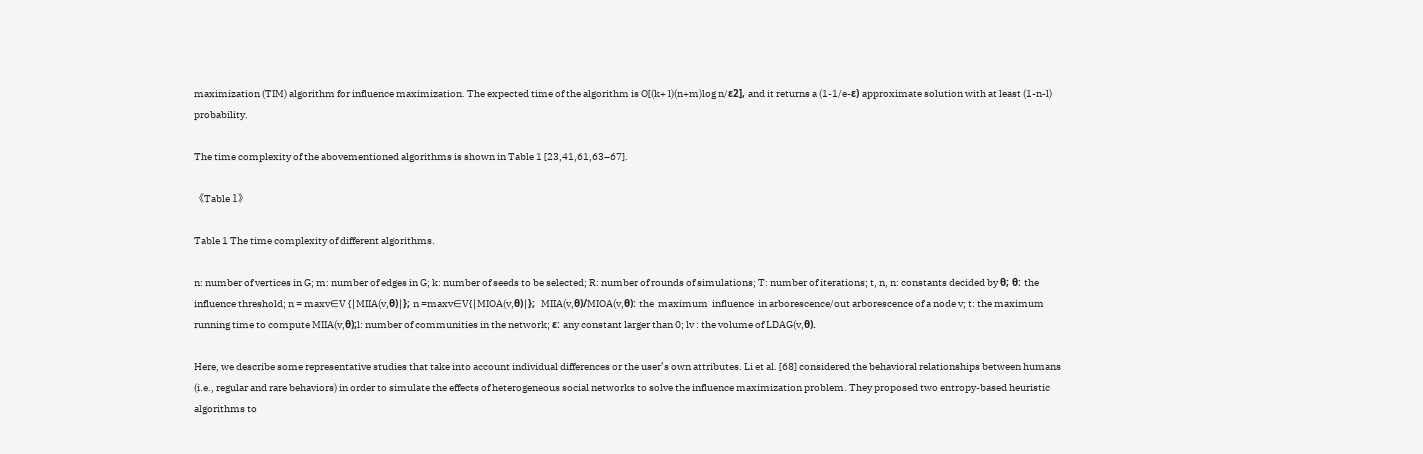maximization (TIM) algorithm for influence maximization. The expected time of the algorithm is O[(k+ l)(n+m)log n/ε2], and it returns a (1-1/e-ε) approximate solution with at least (1-n-l)  probability.

The time complexity of the abovementioned algorithms is shown in Table 1 [23,41,61,63–67].

《Table 1》

Table 1 The time complexity of different algorithms.

n: number of vertices in G; m: number of edges in G; k: number of seeds to be selected; R: number of rounds of simulations; T: number of iterations; t, n, n: constants decided by θ; θ: the influence threshold; n = maxv∈V {∣MIIA(v,θ)∣}; n =maxv∈V{∣MIOA(v,θ)∣};  MIIA(v,θ)/MIOA(v,θ): the  maximum  influence  in arborescence/out arborescence of a node v; t: the maximum running time to compute MIIA(v,θ);l: number of communities in the network; ε: any constant larger than 0; lv : the volume of LDAG(v,θ).

Here, we describe some representative studies that take into account individual differences or the user’s own attributes. Li et al. [68] considered the behavioral relationships between humans (i.e., regular and rare behaviors) in order to simulate the effects of heterogeneous social networks to solve the influence maximization problem. They proposed two entropy-based heuristic algorithms to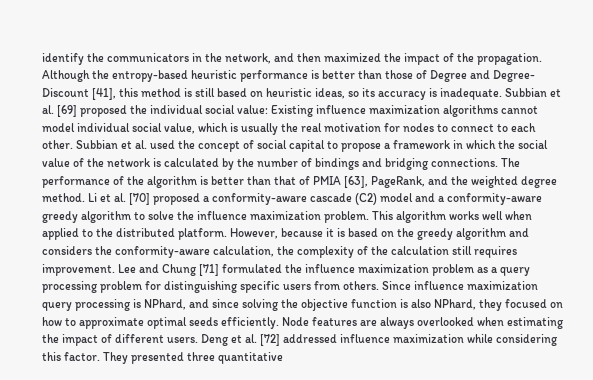identify the communicators in the network, and then maximized the impact of the propagation. Although the entropy-based heuristic performance is better than those of Degree and Degree-Discount [41], this method is still based on heuristic ideas, so its accuracy is inadequate. Subbian et al. [69] proposed the individual social value: Existing influence maximization algorithms cannot model individual social value, which is usually the real motivation for nodes to connect to each other. Subbian et al. used the concept of social capital to propose a framework in which the social value of the network is calculated by the number of bindings and bridging connections. The performance of the algorithm is better than that of PMIA [63], PageRank, and the weighted degree method. Li et al. [70] proposed a conformity-aware cascade (C2) model and a conformity-aware greedy algorithm to solve the influence maximization problem. This algorithm works well when applied to the distributed platform. However, because it is based on the greedy algorithm and considers the conformity-aware calculation, the complexity of the calculation still requires improvement. Lee and Chung [71] formulated the influence maximization problem as a query processing problem for distinguishing specific users from others. Since influence maximization query processing is NPhard, and since solving the objective function is also NPhard, they focused on how to approximate optimal seeds efficiently. Node features are always overlooked when estimating the impact of different users. Deng et al. [72] addressed influence maximization while considering this factor. They presented three quantitative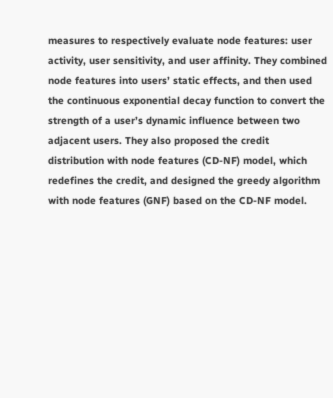measures to respectively evaluate node features: user activity, user sensitivity, and user affinity. They combined node features into users’ static effects, and then used the continuous exponential decay function to convert the strength of a user’s dynamic influence between two adjacent users. They also proposed the credit distribution with node features (CD-NF) model, which redefines the credit, and designed the greedy algorithm with node features (GNF) based on the CD-NF model.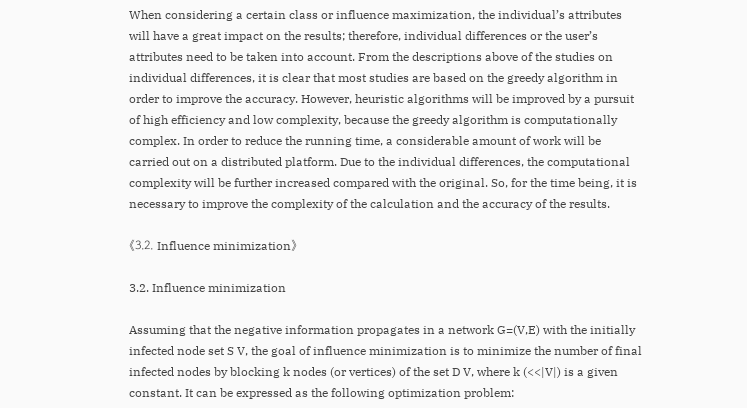When considering a certain class or influence maximization, the individual’s attributes will have a great impact on the results; therefore, individual differences or the user’s attributes need to be taken into account. From the descriptions above of the studies on individual differences, it is clear that most studies are based on the greedy algorithm in order to improve the accuracy. However, heuristic algorithms will be improved by a pursuit of high efficiency and low complexity, because the greedy algorithm is computationally complex. In order to reduce the running time, a considerable amount of work will be carried out on a distributed platform. Due to the individual differences, the computational complexity will be further increased compared with the original. So, for the time being, it is necessary to improve the complexity of the calculation and the accuracy of the results.

《3.2. Influence minimization》

3.2. Influence minimization

Assuming that the negative information propagates in a network G=(V,E) with the initially infected node set S V, the goal of influence minimization is to minimize the number of final infected nodes by blocking k nodes (or vertices) of the set D V, where k (<<|V|) is a given constant. It can be expressed as the following optimization problem: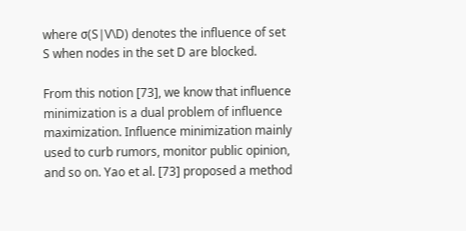where σ(S∣V\D) denotes the influence of set S when nodes in the set D are blocked.

From this notion [73], we know that influence minimization is a dual problem of influence maximization. Influence minimization mainly used to curb rumors, monitor public opinion, and so on. Yao et al. [73] proposed a method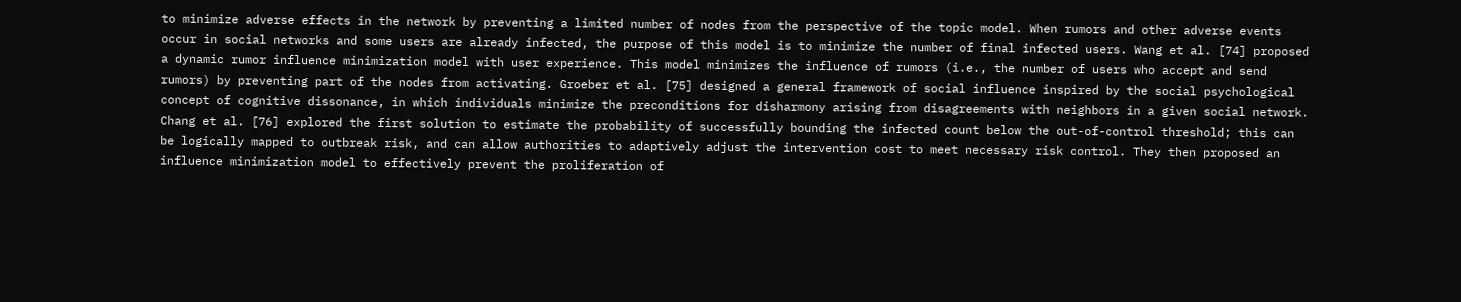to minimize adverse effects in the network by preventing a limited number of nodes from the perspective of the topic model. When rumors and other adverse events occur in social networks and some users are already infected, the purpose of this model is to minimize the number of final infected users. Wang et al. [74] proposed a dynamic rumor influence minimization model with user experience. This model minimizes the influence of rumors (i.e., the number of users who accept and send rumors) by preventing part of the nodes from activating. Groeber et al. [75] designed a general framework of social influence inspired by the social psychological concept of cognitive dissonance, in which individuals minimize the preconditions for disharmony arising from disagreements with neighbors in a given social network. Chang et al. [76] explored the first solution to estimate the probability of successfully bounding the infected count below the out-of-control threshold; this can be logically mapped to outbreak risk, and can allow authorities to adaptively adjust the intervention cost to meet necessary risk control. They then proposed an influence minimization model to effectively prevent the proliferation of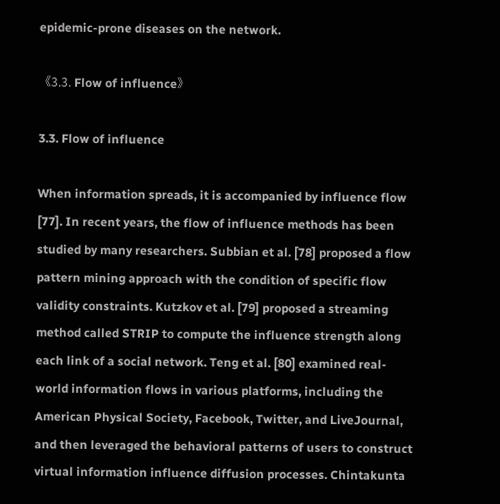epidemic-prone diseases on the network.

《3.3. Flow of influence》

3.3. Flow of influence

When information spreads, it is accompanied by influence flow [77]. In recent years, the flow of influence methods has been studied by many researchers. Subbian et al. [78] proposed a flow pattern mining approach with the condition of specific flow validity constraints. Kutzkov et al. [79] proposed a streaming method called STRIP to compute the influence strength along each link of a social network. Teng et al. [80] examined real-world information flows in various platforms, including the American Physical Society, Facebook, Twitter, and LiveJournal, and then leveraged the behavioral patterns of users to construct virtual information influence diffusion processes. Chintakunta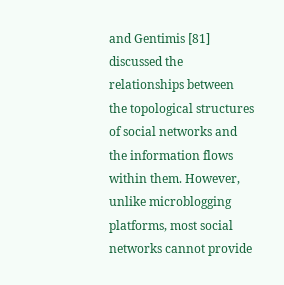and Gentimis [81] discussed the relationships between the topological structures of social networks and the information flows within them. However, unlike microblogging platforms, most social networks cannot provide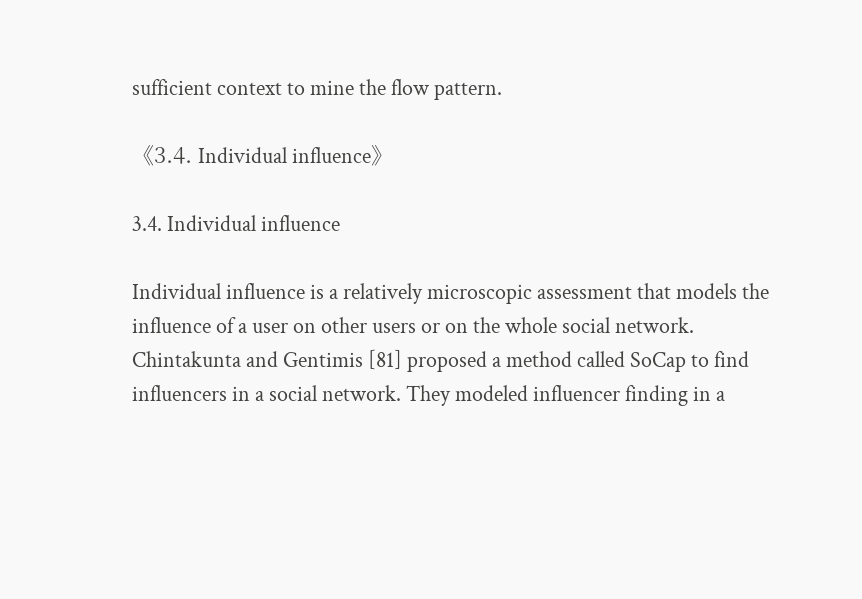sufficient context to mine the flow pattern.

《3.4. Individual influence》

3.4. Individual influence

Individual influence is a relatively microscopic assessment that models the influence of a user on other users or on the whole social network. Chintakunta and Gentimis [81] proposed a method called SoCap to find influencers in a social network. They modeled influencer finding in a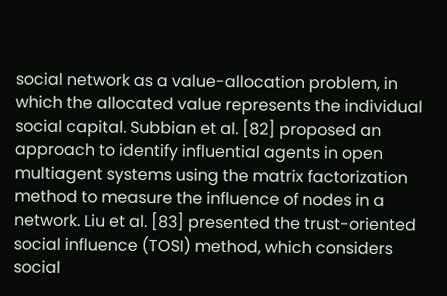social network as a value-allocation problem, in which the allocated value represents the individual social capital. Subbian et al. [82] proposed an approach to identify influential agents in open multiagent systems using the matrix factorization method to measure the influence of nodes in a network. Liu et al. [83] presented the trust-oriented social influence (TOSI) method, which considers social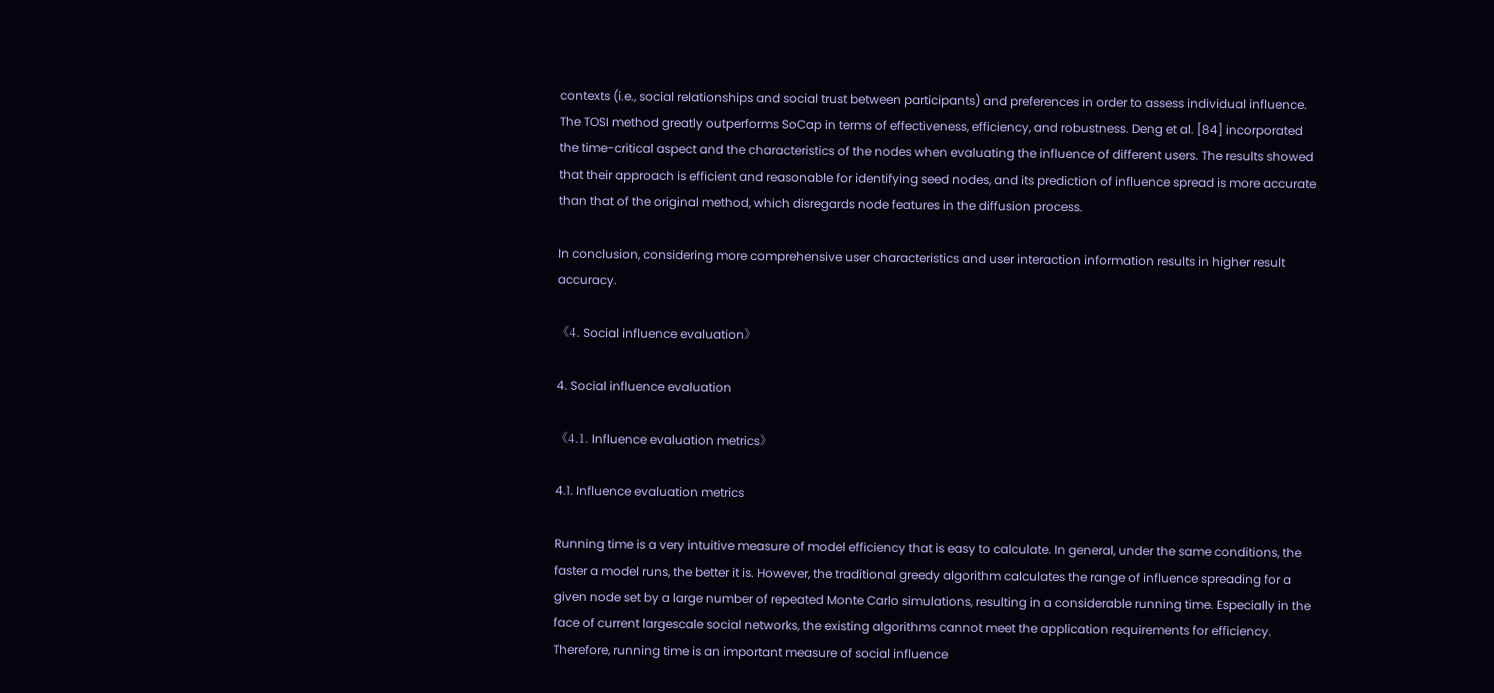contexts (i.e., social relationships and social trust between participants) and preferences in order to assess individual influence. The TOSI method greatly outperforms SoCap in terms of effectiveness, efficiency, and robustness. Deng et al. [84] incorporated the time-critical aspect and the characteristics of the nodes when evaluating the influence of different users. The results showed that their approach is efficient and reasonable for identifying seed nodes, and its prediction of influence spread is more accurate than that of the original method, which disregards node features in the diffusion process.

In conclusion, considering more comprehensive user characteristics and user interaction information results in higher result accuracy.

《4. Social influence evaluation》

4. Social influence evaluation

《4.1. Influence evaluation metrics》

4.1. Influence evaluation metrics

Running time is a very intuitive measure of model efficiency that is easy to calculate. In general, under the same conditions, the faster a model runs, the better it is. However, the traditional greedy algorithm calculates the range of influence spreading for a given node set by a large number of repeated Monte Carlo simulations, resulting in a considerable running time. Especially in the face of current largescale social networks, the existing algorithms cannot meet the application requirements for efficiency. Therefore, running time is an important measure of social influence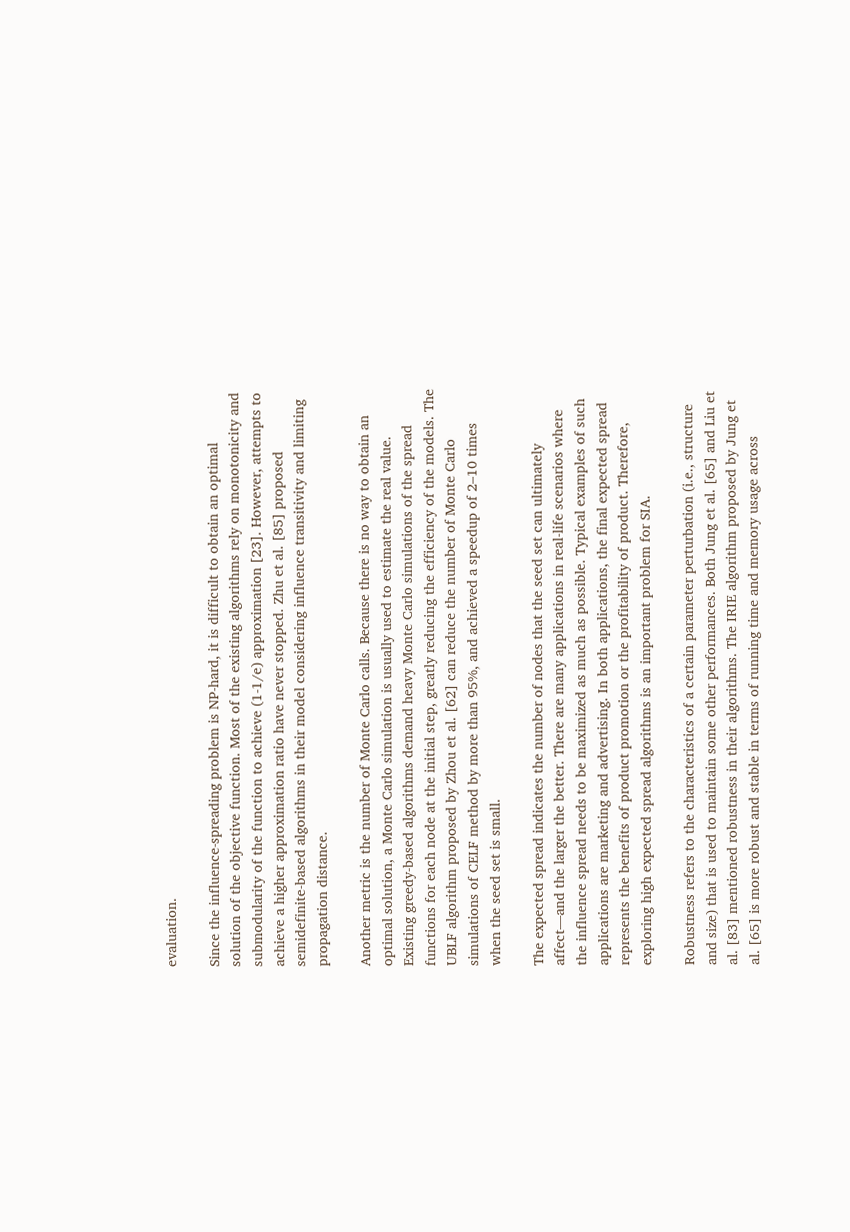evaluation.

Since the influence-spreading problem is NP-hard, it is difficult to obtain an optimal solution of the objective function. Most of the existing algorithms rely on monotonicity and submodularity of the function to achieve (1-1/e) approximation [23]. However, attempts to achieve a higher approximation ratio have never stopped. Zhu et al. [85] proposed semidefinite-based algorithms in their model considering influence transitivity and limiting propagation distance.

Another metric is the number of Monte Carlo calls. Because there is no way to obtain an optimal solution, a Monte Carlo simulation is usually used to estimate the real value. Existing greedy-based algorithms demand heavy Monte Carlo simulations of the spread functions for each node at the initial step, greatly reducing the efficiency of the models. The UBLF algorithm proposed by Zhou et al. [62] can reduce the number of Monte Carlo simulations of CELF method by more than 95%, and achieved a speedup of 2–10 times when the seed set is small.

The expected spread indicates the number of nodes that the seed set can ultimately affect—and the larger the better. There are many applications in real-life scenarios where the influence spread needs to be maximized as much as possible. Typical examples of such applications are marketing and advertising. In both applications, the final expected spread represents the benefits of product promotion or the profitability of product. Therefore, exploring high expected spread algorithms is an important problem for SIA.

Robustness refers to the characteristics of a certain parameter perturbation (i.e., structure and size) that is used to maintain some other performances. Both Jung et al. [65] and Liu et al. [83] mentioned robustness in their algorithms. The IRIE algorithm proposed by Jung et al. [65] is more robust and stable in terms of running time and memory usage across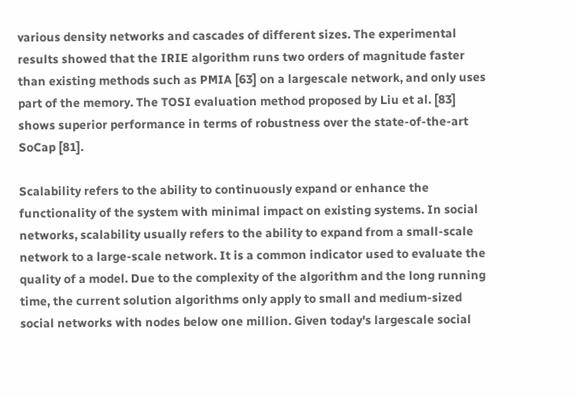various density networks and cascades of different sizes. The experimental results showed that the IRIE algorithm runs two orders of magnitude faster than existing methods such as PMIA [63] on a largescale network, and only uses part of the memory. The TOSI evaluation method proposed by Liu et al. [83] shows superior performance in terms of robustness over the state-of-the-art SoCap [81].

Scalability refers to the ability to continuously expand or enhance the functionality of the system with minimal impact on existing systems. In social networks, scalability usually refers to the ability to expand from a small-scale network to a large-scale network. It is a common indicator used to evaluate the quality of a model. Due to the complexity of the algorithm and the long running time, the current solution algorithms only apply to small and medium-sized social networks with nodes below one million. Given today's largescale social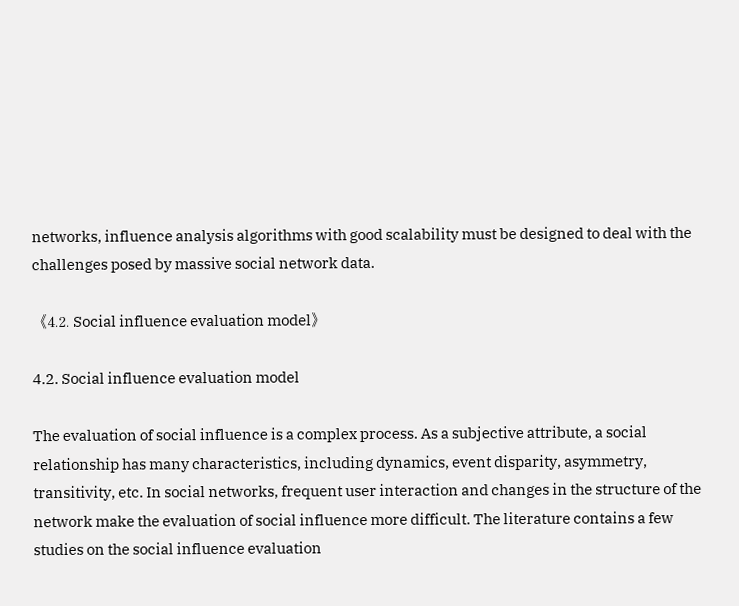networks, influence analysis algorithms with good scalability must be designed to deal with the challenges posed by massive social network data.

《4.2. Social influence evaluation model》

4.2. Social influence evaluation model

The evaluation of social influence is a complex process. As a subjective attribute, a social relationship has many characteristics, including dynamics, event disparity, asymmetry, transitivity, etc. In social networks, frequent user interaction and changes in the structure of the network make the evaluation of social influence more difficult. The literature contains a few studies on the social influence evaluation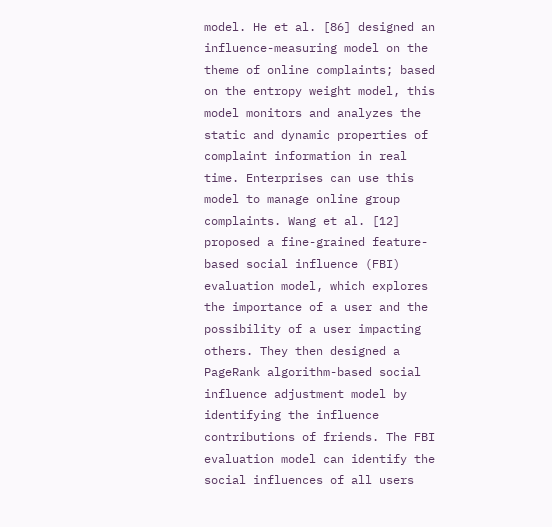model. He et al. [86] designed an influence-measuring model on the theme of online complaints; based on the entropy weight model, this model monitors and analyzes the static and dynamic properties of complaint information in real time. Enterprises can use this model to manage online group complaints. Wang et al. [12] proposed a fine-grained feature-based social influence (FBI) evaluation model, which explores the importance of a user and the possibility of a user impacting others. They then designed a PageRank algorithm-based social influence adjustment model by identifying the influence contributions of friends. The FBI evaluation model can identify the social influences of all users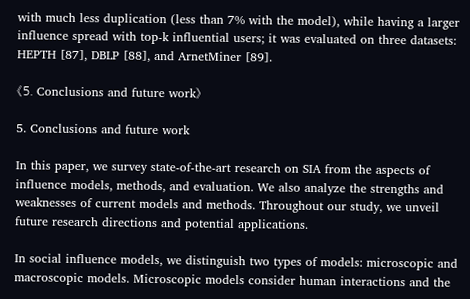with much less duplication (less than 7% with the model), while having a larger influence spread with top-k influential users; it was evaluated on three datasets: HEPTH [87], DBLP [88], and ArnetMiner [89].

《5. Conclusions and future work》

5. Conclusions and future work

In this paper, we survey state-of-the-art research on SIA from the aspects of influence models, methods, and evaluation. We also analyze the strengths and weaknesses of current models and methods. Throughout our study, we unveil future research directions and potential applications.

In social influence models, we distinguish two types of models: microscopic and macroscopic models. Microscopic models consider human interactions and the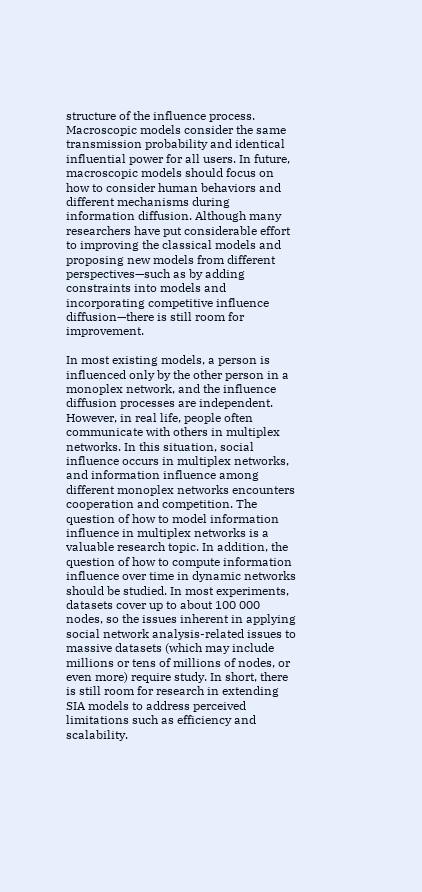structure of the influence process. Macroscopic models consider the same transmission probability and identical influential power for all users. In future, macroscopic models should focus on how to consider human behaviors and different mechanisms during information diffusion. Although many researchers have put considerable effort to improving the classical models and proposing new models from different perspectives—such as by adding constraints into models and incorporating competitive influence diffusion—there is still room for improvement.

In most existing models, a person is influenced only by the other person in a monoplex network, and the influence diffusion processes are independent. However, in real life, people often communicate with others in multiplex networks. In this situation, social influence occurs in multiplex networks, and information influence among different monoplex networks encounters cooperation and competition. The question of how to model information influence in multiplex networks is a valuable research topic. In addition, the question of how to compute information influence over time in dynamic networks should be studied. In most experiments, datasets cover up to about 100 000 nodes, so the issues inherent in applying social network analysis-related issues to massive datasets (which may include millions or tens of millions of nodes, or even more) require study. In short, there is still room for research in extending SIA models to address perceived limitations such as efficiency and scalability.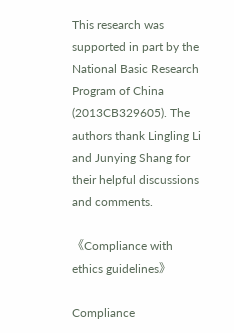This research was supported in part by the National Basic Research Program of China (2013CB329605). The authors thank Lingling Li and Junying Shang for their helpful discussions and comments.

《Compliance with ethics guidelines》

Compliance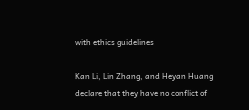with ethics guidelines

Kan Li, Lin Zhang, and Heyan Huang declare that they have no conflict of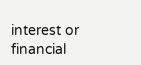interest or financial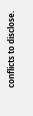conflicts to disclose.